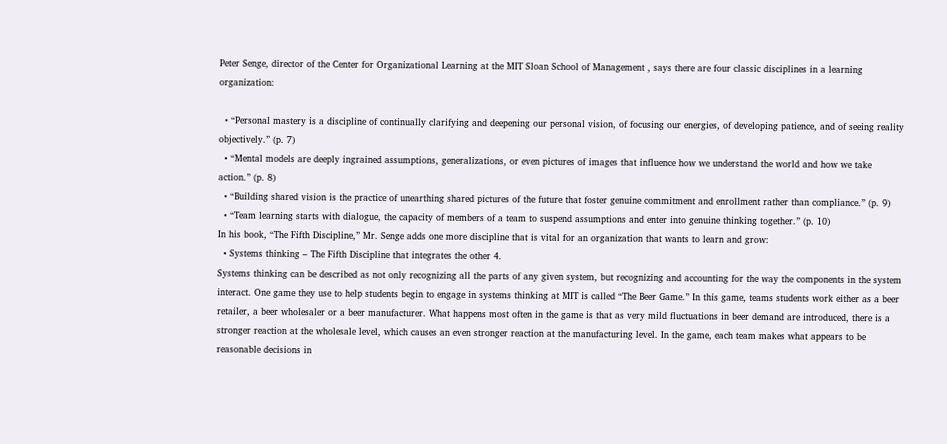Peter Senge, director of the Center for Organizational Learning at the MIT Sloan School of Management , says there are four classic disciplines in a learning organization:

  • “Personal mastery is a discipline of continually clarifying and deepening our personal vision, of focusing our energies, of developing patience, and of seeing reality objectively.” (p. 7)
  • “Mental models are deeply ingrained assumptions, generalizations, or even pictures of images that influence how we understand the world and how we take action.” (p. 8)
  • “Building shared vision is the practice of unearthing shared pictures of the future that foster genuine commitment and enrollment rather than compliance.” (p. 9)
  • “Team learning starts with dialogue, the capacity of members of a team to suspend assumptions and enter into genuine thinking together.” (p. 10)
In his book, “The Fifth Discipline,” Mr. Senge adds one more discipline that is vital for an organization that wants to learn and grow:
  • Systems thinking – The Fifth Discipline that integrates the other 4.
Systems thinking can be described as not only recognizing all the parts of any given system, but recognizing and accounting for the way the components in the system interact. One game they use to help students begin to engage in systems thinking at MIT is called “The Beer Game.” In this game, teams students work either as a beer retailer, a beer wholesaler or a beer manufacturer. What happens most often in the game is that as very mild fluctuations in beer demand are introduced, there is a stronger reaction at the wholesale level, which causes an even stronger reaction at the manufacturing level. In the game, each team makes what appears to be reasonable decisions in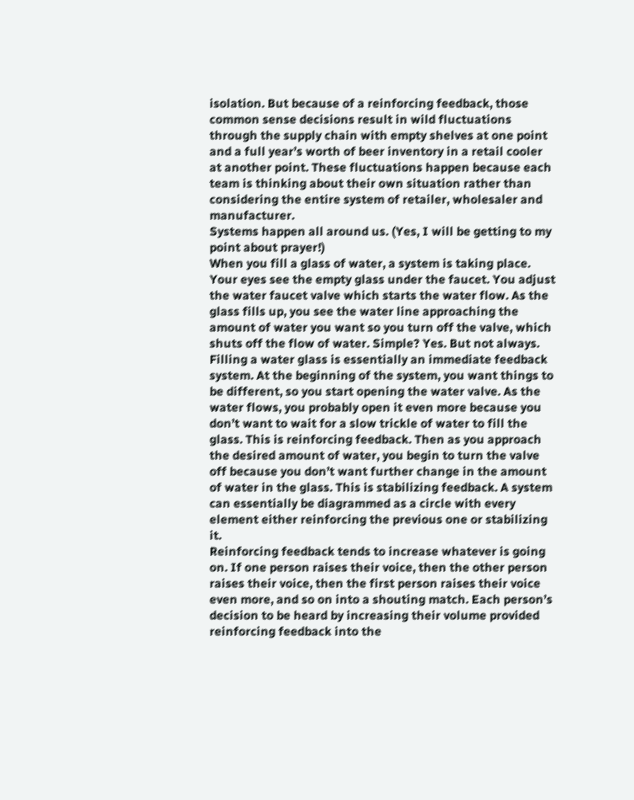isolation. But because of a reinforcing feedback, those common sense decisions result in wild fluctuations through the supply chain with empty shelves at one point and a full year’s worth of beer inventory in a retail cooler at another point. These fluctuations happen because each team is thinking about their own situation rather than considering the entire system of retailer, wholesaler and manufacturer.
Systems happen all around us. (Yes, I will be getting to my point about prayer!)
When you fill a glass of water, a system is taking place. Your eyes see the empty glass under the faucet. You adjust the water faucet valve which starts the water flow. As the glass fills up, you see the water line approaching the amount of water you want so you turn off the valve, which shuts off the flow of water. Simple? Yes. But not always.
Filling a water glass is essentially an immediate feedback system. At the beginning of the system, you want things to be different, so you start opening the water valve. As the water flows, you probably open it even more because you don’t want to wait for a slow trickle of water to fill the glass. This is reinforcing feedback. Then as you approach the desired amount of water, you begin to turn the valve off because you don’t want further change in the amount of water in the glass. This is stabilizing feedback. A system can essentially be diagrammed as a circle with every element either reinforcing the previous one or stabilizing it.
Reinforcing feedback tends to increase whatever is going on. If one person raises their voice, then the other person raises their voice, then the first person raises their voice even more, and so on into a shouting match. Each person’s decision to be heard by increasing their volume provided reinforcing feedback into the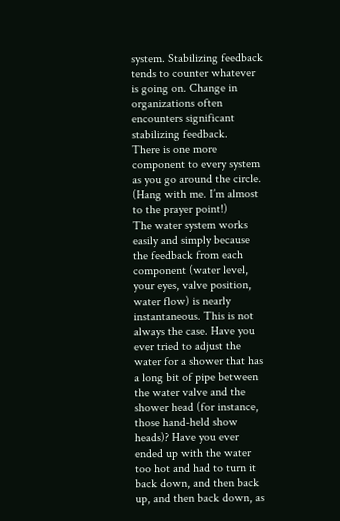system. Stabilizing feedback tends to counter whatever is going on. Change in organizations often encounters significant stabilizing feedback.
There is one more component to every system as you go around the circle. (Hang with me. I’m almost to the prayer point!)
The water system works easily and simply because the feedback from each component (water level, your eyes, valve position, water flow) is nearly instantaneous. This is not always the case. Have you ever tried to adjust the water for a shower that has a long bit of pipe between the water valve and the shower head (for instance, those hand-held show heads)? Have you ever ended up with the water too hot and had to turn it back down, and then back up, and then back down, as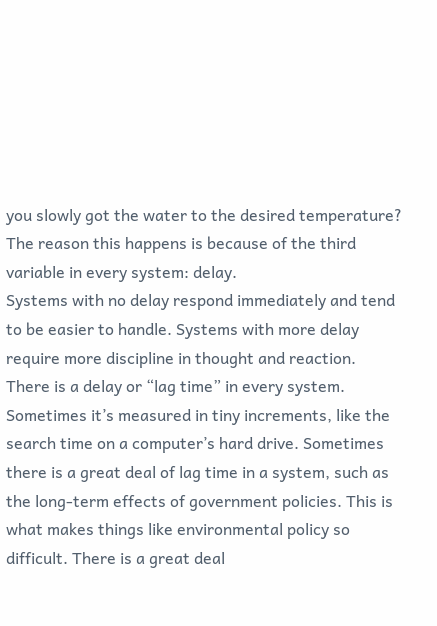you slowly got the water to the desired temperature? The reason this happens is because of the third variable in every system: delay.
Systems with no delay respond immediately and tend to be easier to handle. Systems with more delay require more discipline in thought and reaction.
There is a delay or “lag time” in every system. Sometimes it’s measured in tiny increments, like the search time on a computer’s hard drive. Sometimes there is a great deal of lag time in a system, such as the long-term effects of government policies. This is what makes things like environmental policy so difficult. There is a great deal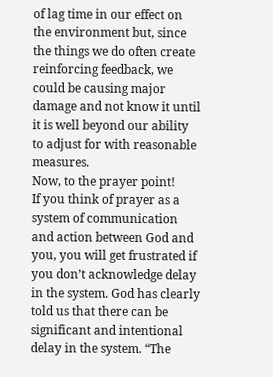of lag time in our effect on the environment but, since the things we do often create reinforcing feedback, we could be causing major damage and not know it until it is well beyond our ability to adjust for with reasonable measures.
Now, to the prayer point!
If you think of prayer as a system of communication and action between God and you, you will get frustrated if you don’t acknowledge delay in the system. God has clearly told us that there can be significant and intentional delay in the system. “The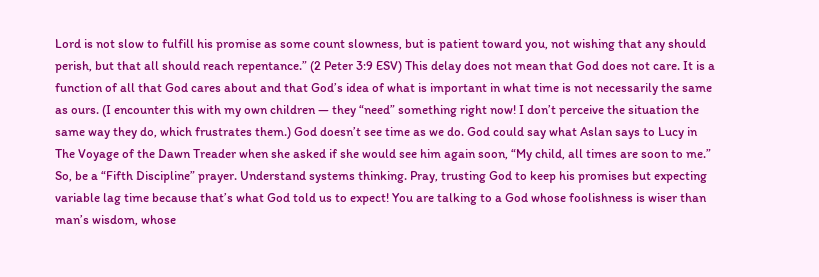Lord is not slow to fulfill his promise as some count slowness, but is patient toward you, not wishing that any should perish, but that all should reach repentance.” (2 Peter 3:9 ESV) This delay does not mean that God does not care. It is a function of all that God cares about and that God’s idea of what is important in what time is not necessarily the same as ours. (I encounter this with my own children — they “need” something right now! I don’t perceive the situation the same way they do, which frustrates them.) God doesn’t see time as we do. God could say what Aslan says to Lucy in The Voyage of the Dawn Treader when she asked if she would see him again soon, “My child, all times are soon to me.”
So, be a “Fifth Discipline” prayer. Understand systems thinking. Pray, trusting God to keep his promises but expecting variable lag time because that’s what God told us to expect! You are talking to a God whose foolishness is wiser than man’s wisdom, whose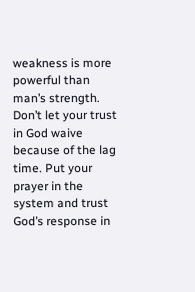weakness is more powerful than man’s strength. Don’t let your trust in God waive because of the lag time. Put your prayer in the system and trust God’s response in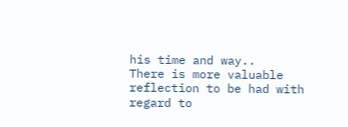his time and way..
There is more valuable reflection to be had with regard to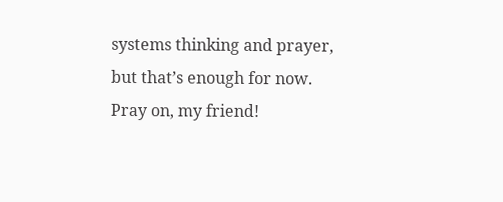systems thinking and prayer, but that’s enough for now. Pray on, my friend!